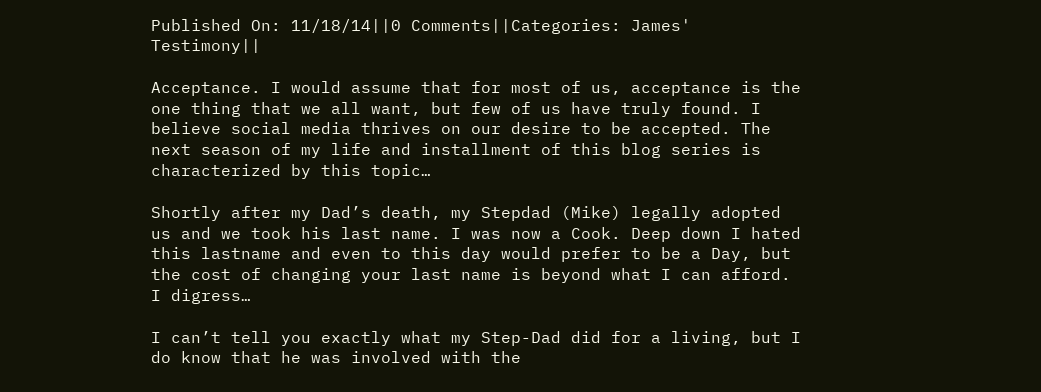Published On: 11/18/14||0 Comments||Categories: James' Testimony||

Acceptance. I would assume that for most of us, acceptance is the one thing that we all want, but few of us have truly found. I believe social media thrives on our desire to be accepted. The next season of my life and installment of this blog series is characterized by this topic…

Shortly after my Dad’s death, my Stepdad (Mike) legally adopted us and we took his last name. I was now a Cook. Deep down I hated this lastname and even to this day would prefer to be a Day, but the cost of changing your last name is beyond what I can afford. I digress…

I can’t tell you exactly what my Step-Dad did for a living, but I do know that he was involved with the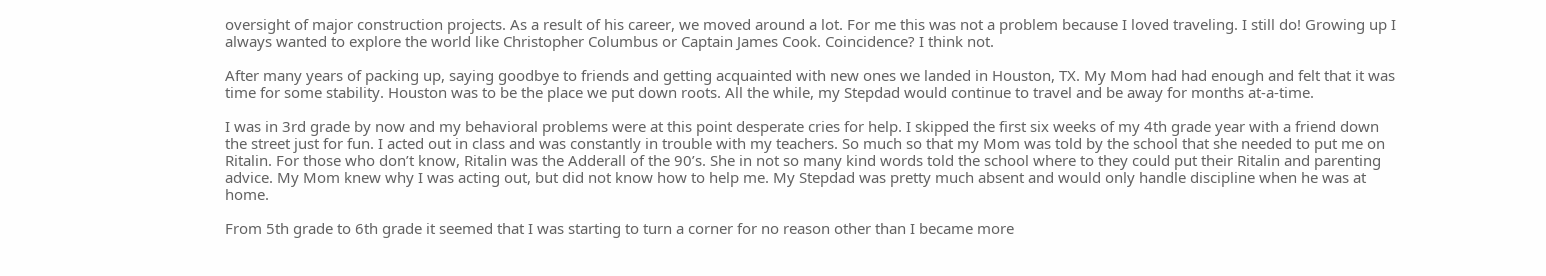oversight of major construction projects. As a result of his career, we moved around a lot. For me this was not a problem because I loved traveling. I still do! Growing up I always wanted to explore the world like Christopher Columbus or Captain James Cook. Coincidence? I think not.

After many years of packing up, saying goodbye to friends and getting acquainted with new ones we landed in Houston, TX. My Mom had had enough and felt that it was time for some stability. Houston was to be the place we put down roots. All the while, my Stepdad would continue to travel and be away for months at-a-time.

I was in 3rd grade by now and my behavioral problems were at this point desperate cries for help. I skipped the first six weeks of my 4th grade year with a friend down the street just for fun. I acted out in class and was constantly in trouble with my teachers. So much so that my Mom was told by the school that she needed to put me on Ritalin. For those who don’t know, Ritalin was the Adderall of the 90’s. She in not so many kind words told the school where to they could put their Ritalin and parenting advice. My Mom knew why I was acting out, but did not know how to help me. My Stepdad was pretty much absent and would only handle discipline when he was at home.

From 5th grade to 6th grade it seemed that I was starting to turn a corner for no reason other than I became more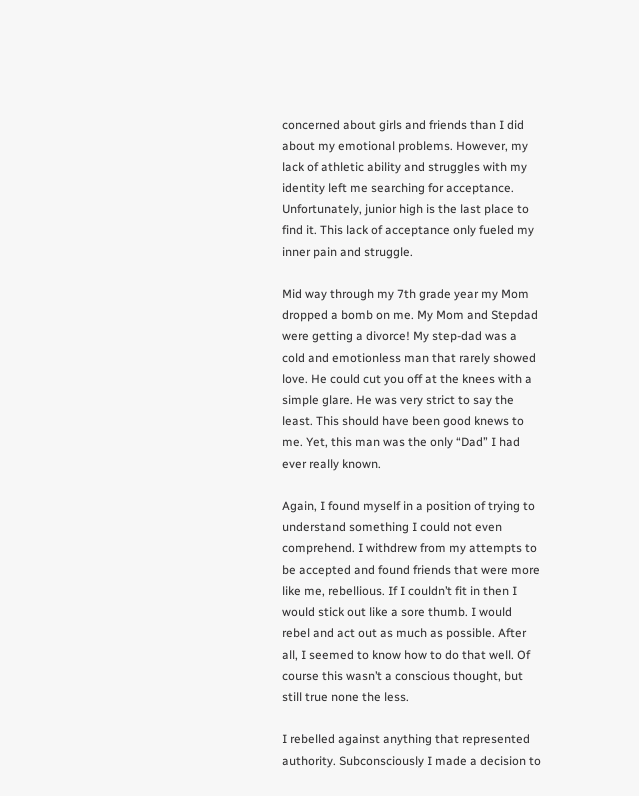concerned about girls and friends than I did about my emotional problems. However, my lack of athletic ability and struggles with my identity left me searching for acceptance. Unfortunately, junior high is the last place to find it. This lack of acceptance only fueled my inner pain and struggle.

Mid way through my 7th grade year my Mom dropped a bomb on me. My Mom and Stepdad were getting a divorce! My step-dad was a cold and emotionless man that rarely showed love. He could cut you off at the knees with a simple glare. He was very strict to say the least. This should have been good knews to me. Yet, this man was the only “Dad” I had ever really known.

Again, I found myself in a position of trying to understand something I could not even comprehend. I withdrew from my attempts to be accepted and found friends that were more like me, rebellious. If I couldn’t fit in then I would stick out like a sore thumb. I would rebel and act out as much as possible. After all, I seemed to know how to do that well. Of course this wasn’t a conscious thought, but still true none the less.

I rebelled against anything that represented authority. Subconsciously I made a decision to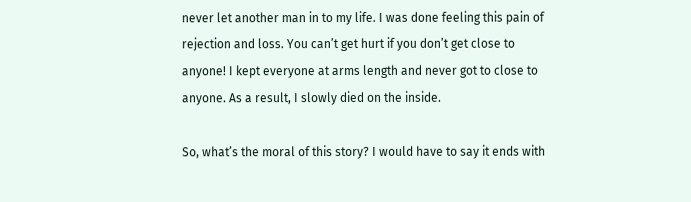never let another man in to my life. I was done feeling this pain of rejection and loss. You can’t get hurt if you don’t get close to anyone! I kept everyone at arms length and never got to close to anyone. As a result, I slowly died on the inside.

So, what’s the moral of this story? I would have to say it ends with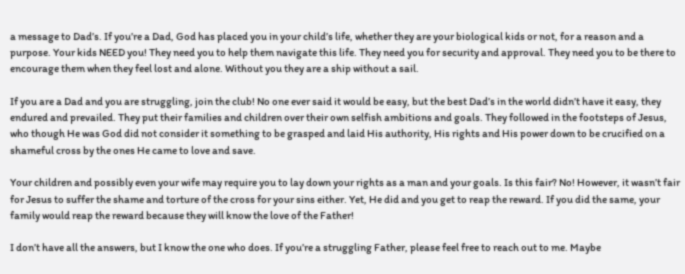a message to Dad’s. If you’re a Dad, God has placed you in your child’s life, whether they are your biological kids or not, for a reason and a purpose. Your kids NEED you! They need you to help them navigate this life. They need you for security and approval. They need you to be there to encourage them when they feel lost and alone. Without you they are a ship without a sail.

If you are a Dad and you are struggling, join the club! No one ever said it would be easy, but the best Dad’s in the world didn’t have it easy, they endured and prevailed. They put their families and children over their own selfish ambitions and goals. They followed in the footsteps of Jesus, who though He was God did not consider it something to be grasped and laid His authority, His rights and His power down to be crucified on a shameful cross by the ones He came to love and save.

Your children and possibly even your wife may require you to lay down your rights as a man and your goals. Is this fair? No! However, it wasn’t fair for Jesus to suffer the shame and torture of the cross for your sins either. Yet, He did and you get to reap the reward. If you did the same, your family would reap the reward because they will know the love of the Father!

I don’t have all the answers, but I know the one who does. If you’re a struggling Father, please feel free to reach out to me. Maybe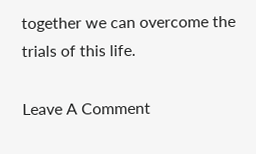together we can overcome the trials of this life.

Leave A Comment